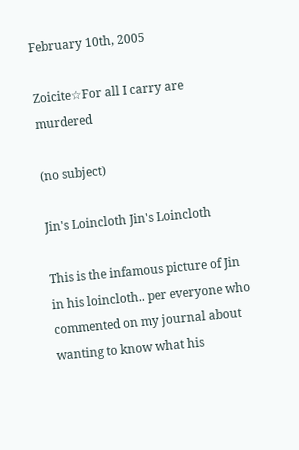February 10th, 2005

Zoicite☆For all I carry are murdered

(no subject)

Jin's Loincloth Jin's Loincloth

This is the infamous picture of Jin in his loincloth.. per everyone who commented on my journal about wanting to know what his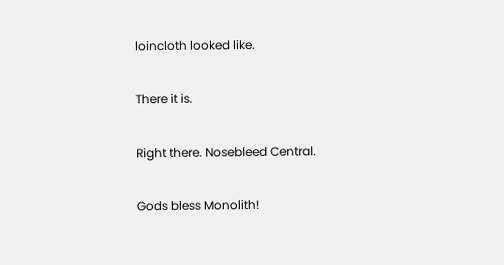loincloth looked like.

There it is.

Right there. Nosebleed Central.

Gods bless Monolith!